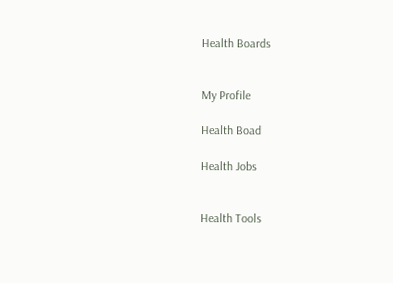Health Boards


My Profile

Health Boad

Health Jobs


Health Tools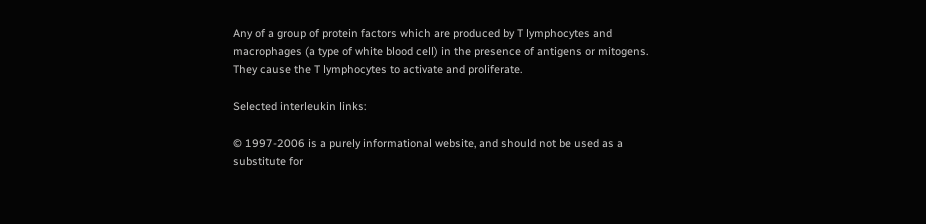Any of a group of protein factors which are produced by T lymphocytes and macrophages (a type of white blood cell) in the presence of antigens or mitogens. They cause the T lymphocytes to activate and proliferate.

Selected interleukin links:

© 1997-2006 is a purely informational website, and should not be used as a substitute for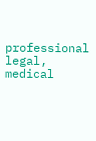professional legal, medical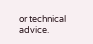or technical advice.